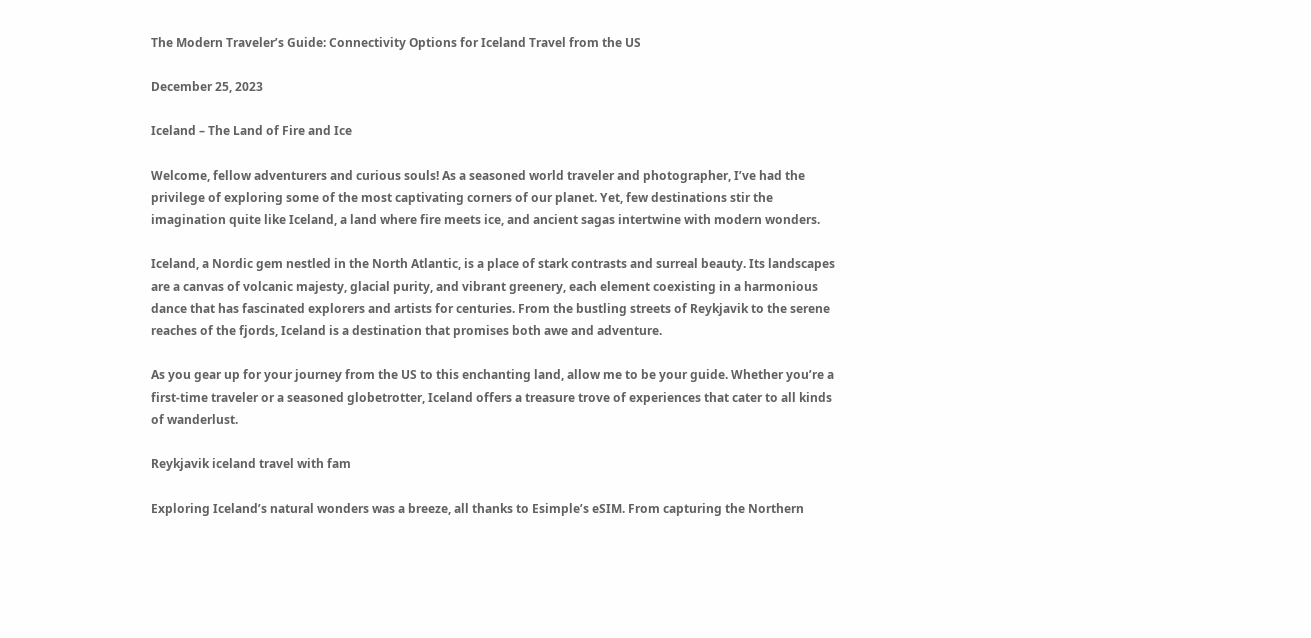The Modern Traveler’s Guide: Connectivity Options for Iceland Travel from the US

December 25, 2023

Iceland – The Land of Fire and Ice

Welcome, fellow adventurers and curious souls! As a seasoned world traveler and photographer, I’ve had the privilege of exploring some of the most captivating corners of our planet. Yet, few destinations stir the imagination quite like Iceland, a land where fire meets ice, and ancient sagas intertwine with modern wonders.

Iceland, a Nordic gem nestled in the North Atlantic, is a place of stark contrasts and surreal beauty. Its landscapes are a canvas of volcanic majesty, glacial purity, and vibrant greenery, each element coexisting in a harmonious dance that has fascinated explorers and artists for centuries. From the bustling streets of Reykjavik to the serene reaches of the fjords, Iceland is a destination that promises both awe and adventure.

As you gear up for your journey from the US to this enchanting land, allow me to be your guide. Whether you’re a first-time traveler or a seasoned globetrotter, Iceland offers a treasure trove of experiences that cater to all kinds of wanderlust.

Reykjavik iceland travel with fam

Exploring Iceland’s natural wonders was a breeze, all thanks to Esimple’s eSIM. From capturing the Northern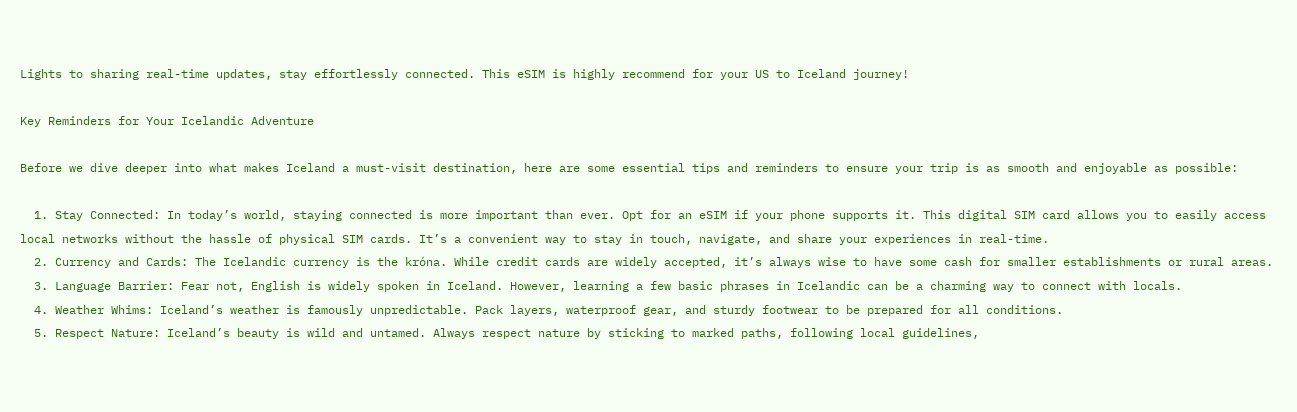Lights to sharing real-time updates, stay effortlessly connected. This eSIM is highly recommend for your US to Iceland journey!

Key Reminders for Your Icelandic Adventure

Before we dive deeper into what makes Iceland a must-visit destination, here are some essential tips and reminders to ensure your trip is as smooth and enjoyable as possible:

  1. Stay Connected: In today’s world, staying connected is more important than ever. Opt for an eSIM if your phone supports it. This digital SIM card allows you to easily access local networks without the hassle of physical SIM cards. It’s a convenient way to stay in touch, navigate, and share your experiences in real-time.
  2. Currency and Cards: The Icelandic currency is the króna. While credit cards are widely accepted, it’s always wise to have some cash for smaller establishments or rural areas.
  3. Language Barrier: Fear not, English is widely spoken in Iceland. However, learning a few basic phrases in Icelandic can be a charming way to connect with locals.
  4. Weather Whims: Iceland’s weather is famously unpredictable. Pack layers, waterproof gear, and sturdy footwear to be prepared for all conditions.
  5. Respect Nature: Iceland’s beauty is wild and untamed. Always respect nature by sticking to marked paths, following local guidelines,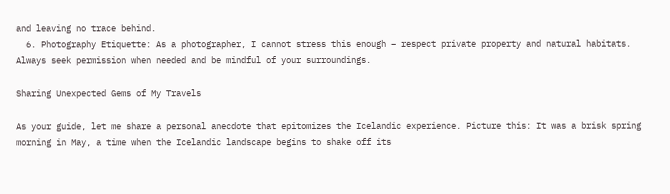and leaving no trace behind.
  6. Photography Etiquette: As a photographer, I cannot stress this enough – respect private property and natural habitats. Always seek permission when needed and be mindful of your surroundings.

Sharing Unexpected Gems of My Travels

As your guide, let me share a personal anecdote that epitomizes the Icelandic experience. Picture this: It was a brisk spring morning in May, a time when the Icelandic landscape begins to shake off its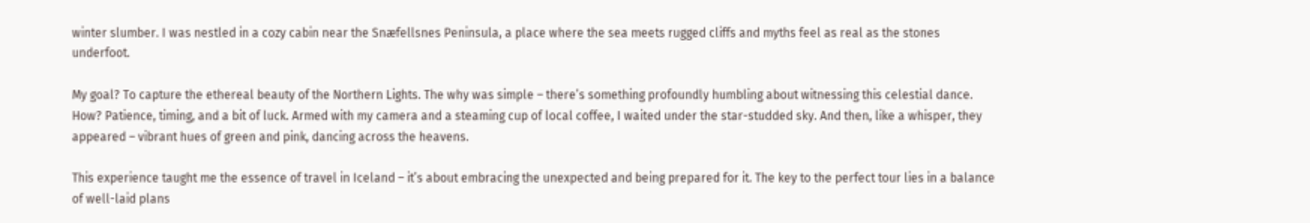winter slumber. I was nestled in a cozy cabin near the Snæfellsnes Peninsula, a place where the sea meets rugged cliffs and myths feel as real as the stones underfoot.

My goal? To capture the ethereal beauty of the Northern Lights. The why was simple – there’s something profoundly humbling about witnessing this celestial dance. How? Patience, timing, and a bit of luck. Armed with my camera and a steaming cup of local coffee, I waited under the star-studded sky. And then, like a whisper, they appeared – vibrant hues of green and pink, dancing across the heavens.

This experience taught me the essence of travel in Iceland – it’s about embracing the unexpected and being prepared for it. The key to the perfect tour lies in a balance of well-laid plans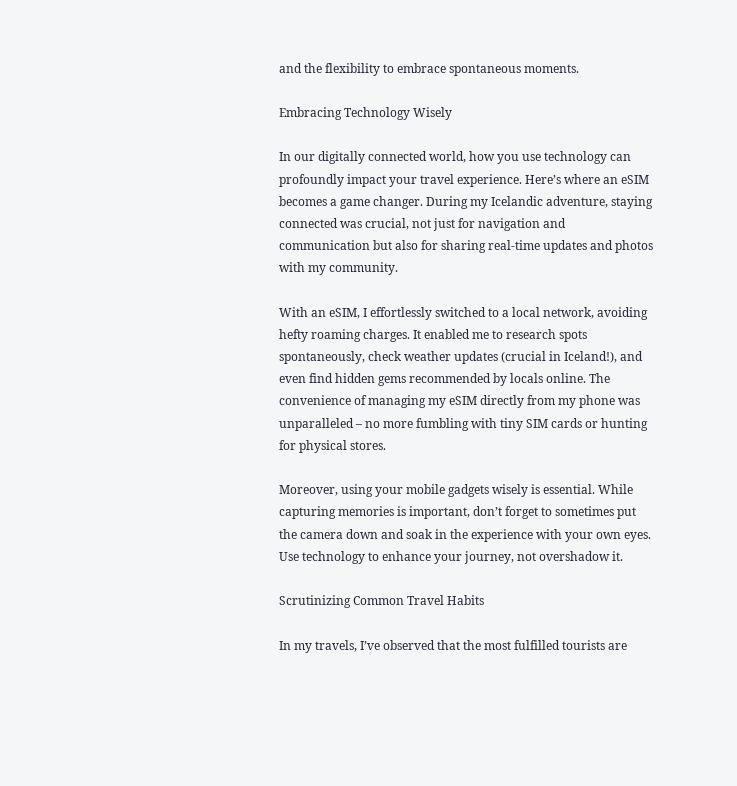and the flexibility to embrace spontaneous moments.

Embracing Technology Wisely

In our digitally connected world, how you use technology can profoundly impact your travel experience. Here’s where an eSIM becomes a game changer. During my Icelandic adventure, staying connected was crucial, not just for navigation and communication but also for sharing real-time updates and photos with my community.

With an eSIM, I effortlessly switched to a local network, avoiding hefty roaming charges. It enabled me to research spots spontaneously, check weather updates (crucial in Iceland!), and even find hidden gems recommended by locals online. The convenience of managing my eSIM directly from my phone was unparalleled – no more fumbling with tiny SIM cards or hunting for physical stores.

Moreover, using your mobile gadgets wisely is essential. While capturing memories is important, don’t forget to sometimes put the camera down and soak in the experience with your own eyes. Use technology to enhance your journey, not overshadow it.

Scrutinizing Common Travel Habits

In my travels, I’ve observed that the most fulfilled tourists are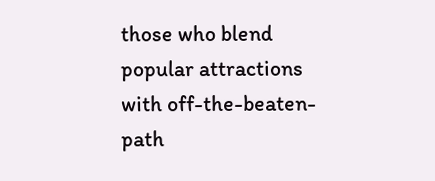those who blend popular attractions with off-the-beaten-path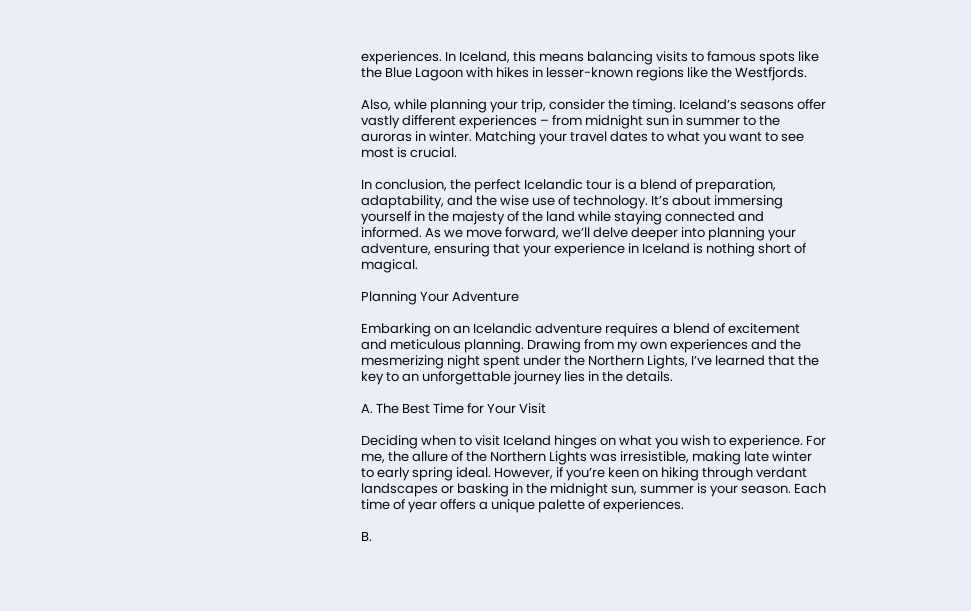experiences. In Iceland, this means balancing visits to famous spots like the Blue Lagoon with hikes in lesser-known regions like the Westfjords.

Also, while planning your trip, consider the timing. Iceland’s seasons offer vastly different experiences – from midnight sun in summer to the auroras in winter. Matching your travel dates to what you want to see most is crucial.

In conclusion, the perfect Icelandic tour is a blend of preparation, adaptability, and the wise use of technology. It’s about immersing yourself in the majesty of the land while staying connected and informed. As we move forward, we’ll delve deeper into planning your adventure, ensuring that your experience in Iceland is nothing short of magical.

Planning Your Adventure

Embarking on an Icelandic adventure requires a blend of excitement and meticulous planning. Drawing from my own experiences and the mesmerizing night spent under the Northern Lights, I’ve learned that the key to an unforgettable journey lies in the details.

A. The Best Time for Your Visit

Deciding when to visit Iceland hinges on what you wish to experience. For me, the allure of the Northern Lights was irresistible, making late winter to early spring ideal. However, if you’re keen on hiking through verdant landscapes or basking in the midnight sun, summer is your season. Each time of year offers a unique palette of experiences.

B.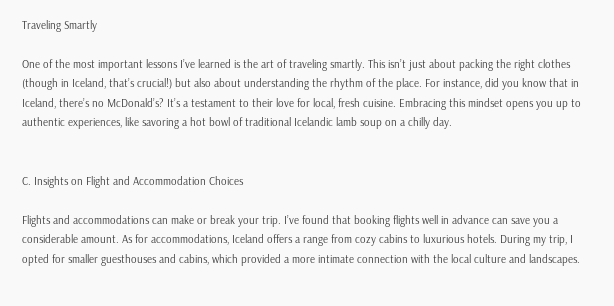Traveling Smartly

One of the most important lessons I’ve learned is the art of traveling smartly. This isn’t just about packing the right clothes (though in Iceland, that’s crucial!) but also about understanding the rhythm of the place. For instance, did you know that in Iceland, there’s no McDonald’s? It’s a testament to their love for local, fresh cuisine. Embracing this mindset opens you up to authentic experiences, like savoring a hot bowl of traditional Icelandic lamb soup on a chilly day.


C. Insights on Flight and Accommodation Choices

Flights and accommodations can make or break your trip. I’ve found that booking flights well in advance can save you a considerable amount. As for accommodations, Iceland offers a range from cozy cabins to luxurious hotels. During my trip, I opted for smaller guesthouses and cabins, which provided a more intimate connection with the local culture and landscapes.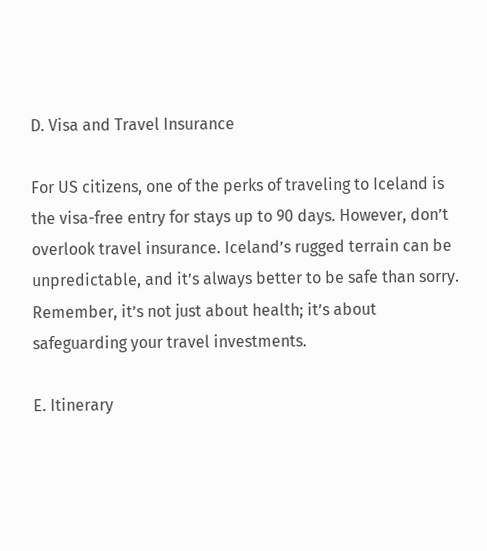D. Visa and Travel Insurance

For US citizens, one of the perks of traveling to Iceland is the visa-free entry for stays up to 90 days. However, don’t overlook travel insurance. Iceland’s rugged terrain can be unpredictable, and it’s always better to be safe than sorry. Remember, it’s not just about health; it’s about safeguarding your travel investments.

E. Itinerary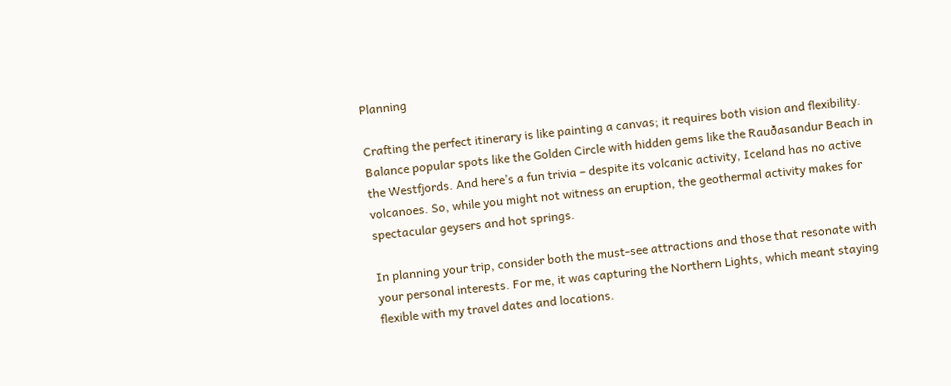Planning

Crafting the perfect itinerary is like painting a canvas; it requires both vision and flexibility. Balance popular spots like the Golden Circle with hidden gems like the Rauðasandur Beach in the Westfjords. And here’s a fun trivia – despite its volcanic activity, Iceland has no active volcanoes. So, while you might not witness an eruption, the geothermal activity makes for spectacular geysers and hot springs.

In planning your trip, consider both the must-see attractions and those that resonate with your personal interests. For me, it was capturing the Northern Lights, which meant staying flexible with my travel dates and locations.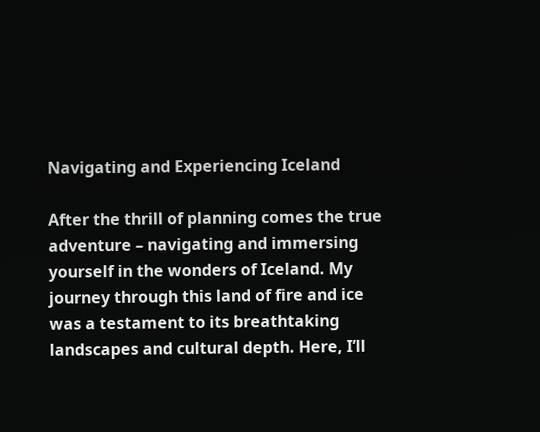Navigating and Experiencing Iceland

After the thrill of planning comes the true adventure – navigating and immersing yourself in the wonders of Iceland. My journey through this land of fire and ice was a testament to its breathtaking landscapes and cultural depth. Here, I’ll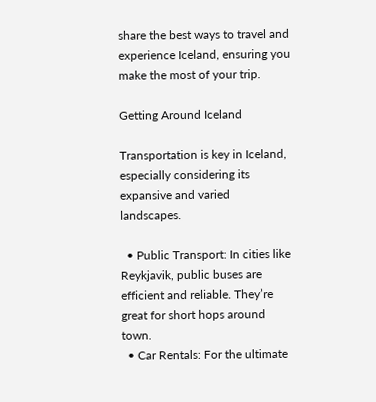share the best ways to travel and experience Iceland, ensuring you make the most of your trip.

Getting Around Iceland

Transportation is key in Iceland, especially considering its expansive and varied landscapes.

  • Public Transport: In cities like Reykjavik, public buses are efficient and reliable. They’re great for short hops around town.
  • Car Rentals: For the ultimate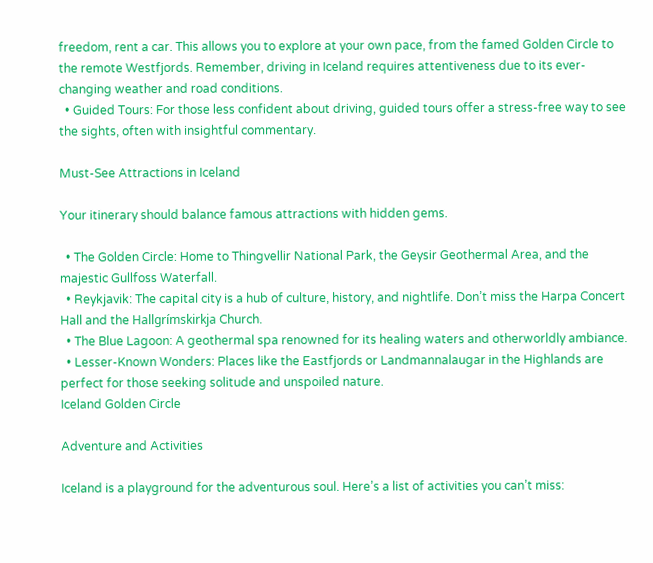freedom, rent a car. This allows you to explore at your own pace, from the famed Golden Circle to the remote Westfjords. Remember, driving in Iceland requires attentiveness due to its ever-changing weather and road conditions.
  • Guided Tours: For those less confident about driving, guided tours offer a stress-free way to see the sights, often with insightful commentary.

Must-See Attractions in Iceland

Your itinerary should balance famous attractions with hidden gems.

  • The Golden Circle: Home to Thingvellir National Park, the Geysir Geothermal Area, and the majestic Gullfoss Waterfall.
  • Reykjavik: The capital city is a hub of culture, history, and nightlife. Don’t miss the Harpa Concert Hall and the Hallgrímskirkja Church.
  • The Blue Lagoon: A geothermal spa renowned for its healing waters and otherworldly ambiance.
  • Lesser-Known Wonders: Places like the Eastfjords or Landmannalaugar in the Highlands are perfect for those seeking solitude and unspoiled nature.
Iceland Golden Circle

Adventure and Activities

Iceland is a playground for the adventurous soul. Here’s a list of activities you can’t miss: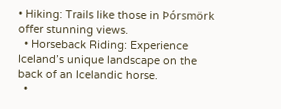• Hiking: Trails like those in Þórsmörk offer stunning views.
  • Horseback Riding: Experience Iceland’s unique landscape on the back of an Icelandic horse.
  •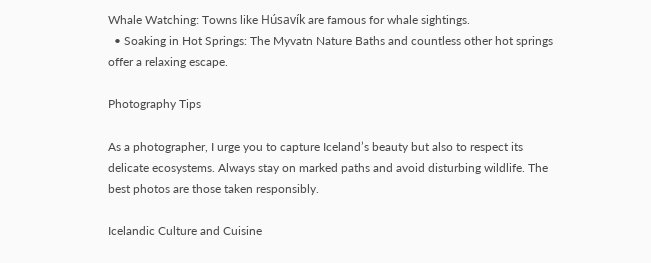Whale Watching: Towns like Húsavík are famous for whale sightings.
  • Soaking in Hot Springs: The Myvatn Nature Baths and countless other hot springs offer a relaxing escape.

Photography Tips

As a photographer, I urge you to capture Iceland’s beauty but also to respect its delicate ecosystems. Always stay on marked paths and avoid disturbing wildlife. The best photos are those taken responsibly.

Icelandic Culture and Cuisine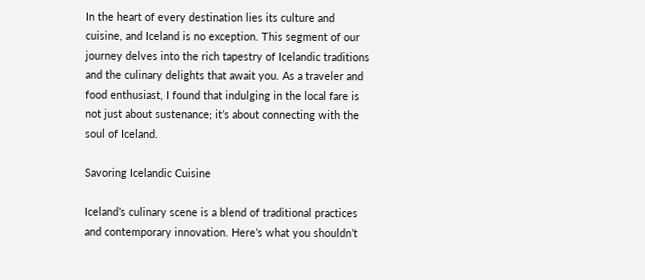In the heart of every destination lies its culture and cuisine, and Iceland is no exception. This segment of our journey delves into the rich tapestry of Icelandic traditions and the culinary delights that await you. As a traveler and food enthusiast, I found that indulging in the local fare is not just about sustenance; it’s about connecting with the soul of Iceland.

Savoring Icelandic Cuisine

Iceland’s culinary scene is a blend of traditional practices and contemporary innovation. Here’s what you shouldn’t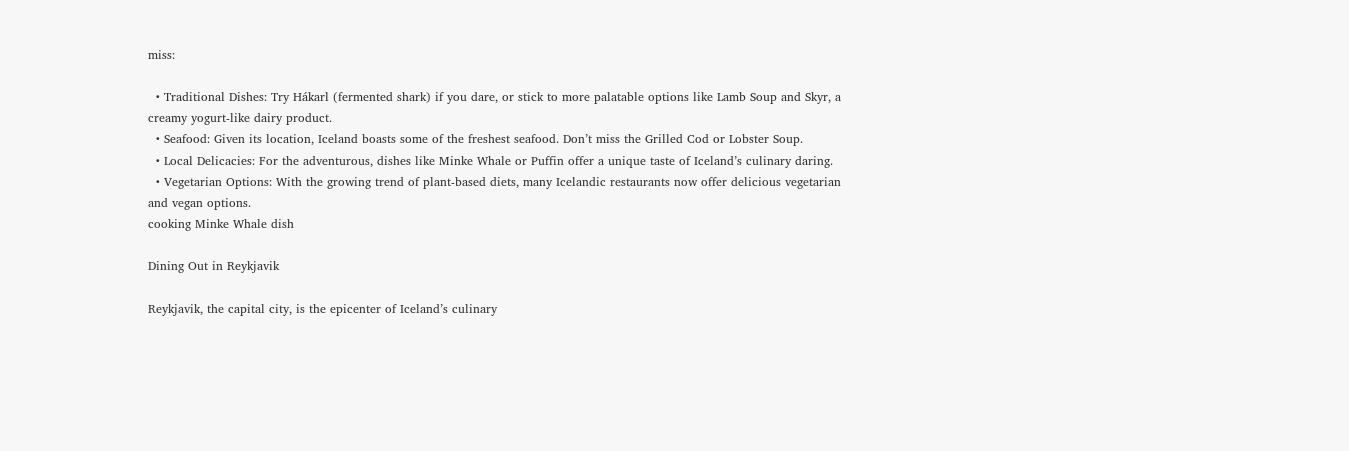miss:

  • Traditional Dishes: Try Hákarl (fermented shark) if you dare, or stick to more palatable options like Lamb Soup and Skyr, a creamy yogurt-like dairy product.
  • Seafood: Given its location, Iceland boasts some of the freshest seafood. Don’t miss the Grilled Cod or Lobster Soup.
  • Local Delicacies: For the adventurous, dishes like Minke Whale or Puffin offer a unique taste of Iceland’s culinary daring.
  • Vegetarian Options: With the growing trend of plant-based diets, many Icelandic restaurants now offer delicious vegetarian and vegan options.
cooking Minke Whale dish

Dining Out in Reykjavik

Reykjavik, the capital city, is the epicenter of Iceland’s culinary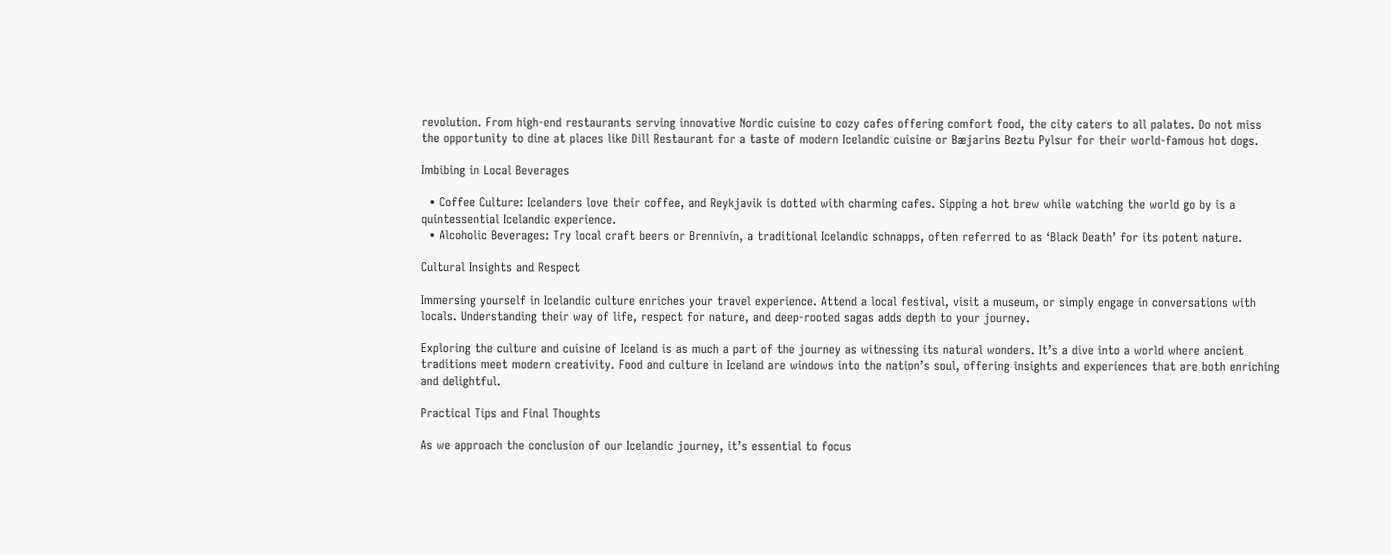revolution. From high-end restaurants serving innovative Nordic cuisine to cozy cafes offering comfort food, the city caters to all palates. Do not miss the opportunity to dine at places like Dill Restaurant for a taste of modern Icelandic cuisine or Bæjarins Beztu Pylsur for their world-famous hot dogs.

Imbibing in Local Beverages

  • Coffee Culture: Icelanders love their coffee, and Reykjavik is dotted with charming cafes. Sipping a hot brew while watching the world go by is a quintessential Icelandic experience.
  • Alcoholic Beverages: Try local craft beers or Brennivín, a traditional Icelandic schnapps, often referred to as ‘Black Death’ for its potent nature.

Cultural Insights and Respect

Immersing yourself in Icelandic culture enriches your travel experience. Attend a local festival, visit a museum, or simply engage in conversations with locals. Understanding their way of life, respect for nature, and deep-rooted sagas adds depth to your journey.

Exploring the culture and cuisine of Iceland is as much a part of the journey as witnessing its natural wonders. It’s a dive into a world where ancient traditions meet modern creativity. Food and culture in Iceland are windows into the nation’s soul, offering insights and experiences that are both enriching and delightful.

Practical Tips and Final Thoughts

As we approach the conclusion of our Icelandic journey, it’s essential to focus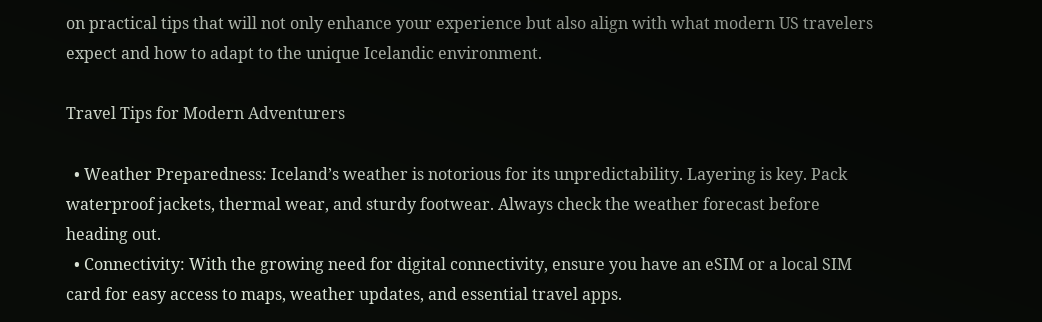on practical tips that will not only enhance your experience but also align with what modern US travelers expect and how to adapt to the unique Icelandic environment.

Travel Tips for Modern Adventurers

  • Weather Preparedness: Iceland’s weather is notorious for its unpredictability. Layering is key. Pack waterproof jackets, thermal wear, and sturdy footwear. Always check the weather forecast before heading out.
  • Connectivity: With the growing need for digital connectivity, ensure you have an eSIM or a local SIM card for easy access to maps, weather updates, and essential travel apps.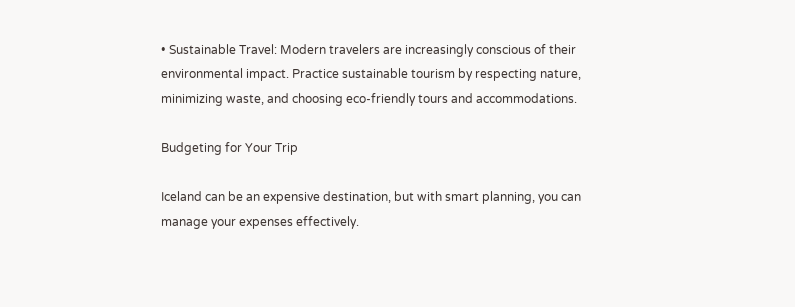• Sustainable Travel: Modern travelers are increasingly conscious of their environmental impact. Practice sustainable tourism by respecting nature, minimizing waste, and choosing eco-friendly tours and accommodations.

Budgeting for Your Trip

Iceland can be an expensive destination, but with smart planning, you can manage your expenses effectively.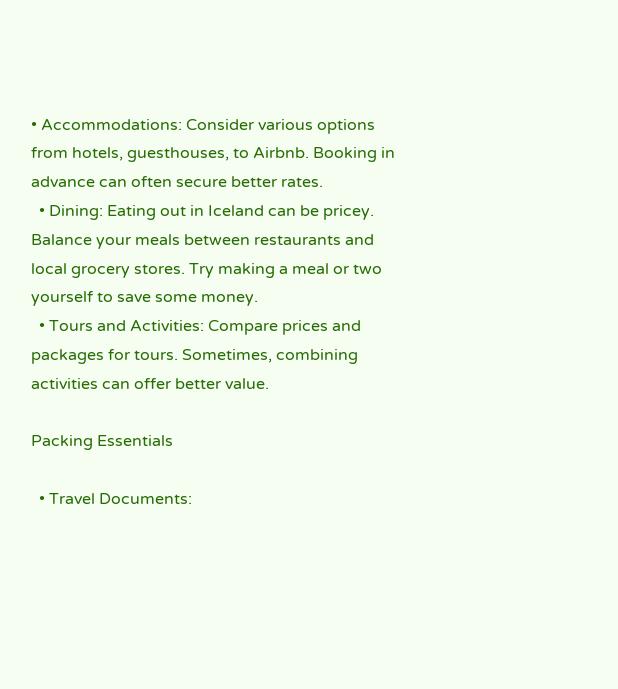• Accommodations: Consider various options from hotels, guesthouses, to Airbnb. Booking in advance can often secure better rates.
  • Dining: Eating out in Iceland can be pricey. Balance your meals between restaurants and local grocery stores. Try making a meal or two yourself to save some money.
  • Tours and Activities: Compare prices and packages for tours. Sometimes, combining activities can offer better value.

Packing Essentials

  • Travel Documents: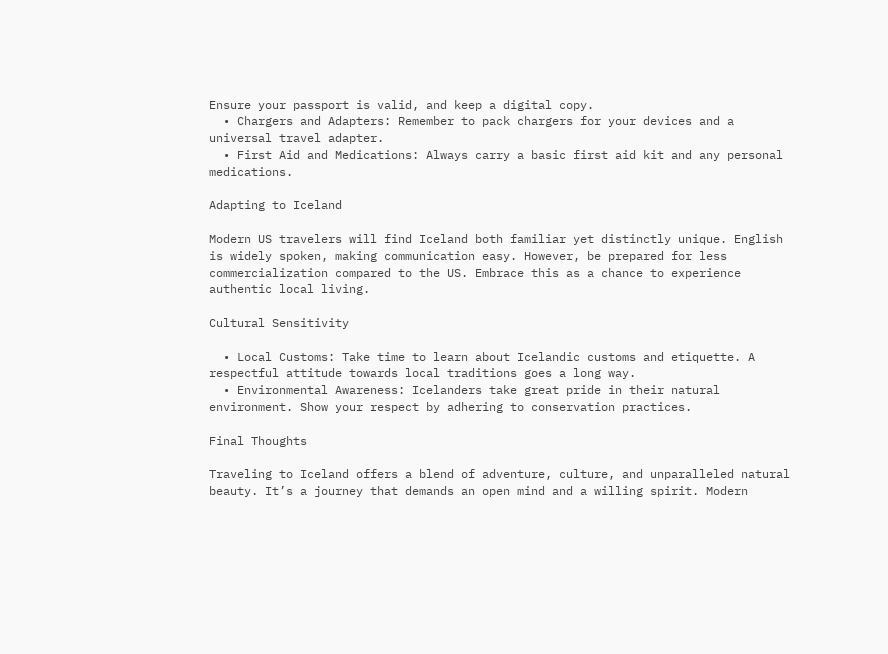Ensure your passport is valid, and keep a digital copy.
  • Chargers and Adapters: Remember to pack chargers for your devices and a universal travel adapter.
  • First Aid and Medications: Always carry a basic first aid kit and any personal medications.

Adapting to Iceland

Modern US travelers will find Iceland both familiar yet distinctly unique. English is widely spoken, making communication easy. However, be prepared for less commercialization compared to the US. Embrace this as a chance to experience authentic local living.

Cultural Sensitivity

  • Local Customs: Take time to learn about Icelandic customs and etiquette. A respectful attitude towards local traditions goes a long way.
  • Environmental Awareness: Icelanders take great pride in their natural environment. Show your respect by adhering to conservation practices.

Final Thoughts

Traveling to Iceland offers a blend of adventure, culture, and unparalleled natural beauty. It’s a journey that demands an open mind and a willing spirit. Modern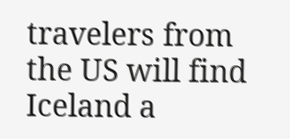travelers from the US will find Iceland a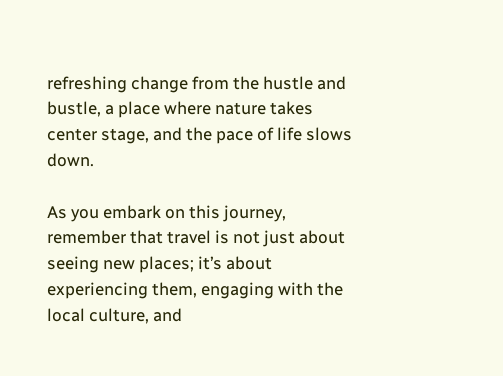refreshing change from the hustle and bustle, a place where nature takes center stage, and the pace of life slows down.

As you embark on this journey, remember that travel is not just about seeing new places; it’s about experiencing them, engaging with the local culture, and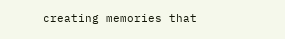creating memories that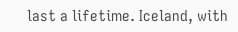last a lifetime. Iceland, with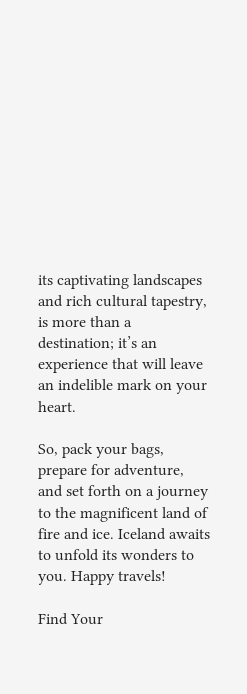its captivating landscapes and rich cultural tapestry, is more than a destination; it’s an experience that will leave an indelible mark on your heart.

So, pack your bags, prepare for adventure, and set forth on a journey to the magnificent land of fire and ice. Iceland awaits to unfold its wonders to you. Happy travels!

Find Your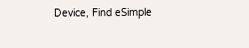Device, Find eSimple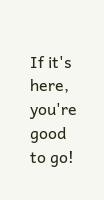If it's here, you're good to go!